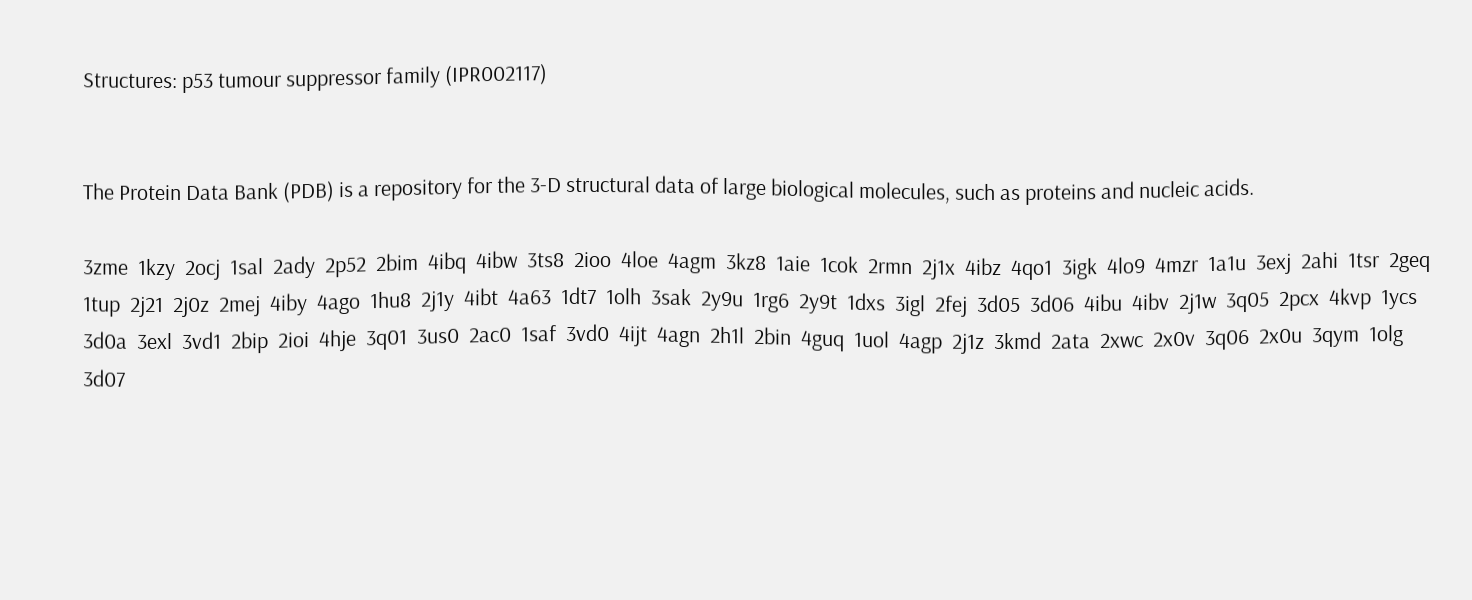Structures: p53 tumour suppressor family (IPR002117)


The Protein Data Bank (PDB) is a repository for the 3-D structural data of large biological molecules, such as proteins and nucleic acids.

3zme  1kzy  2ocj  1sal  2ady  2p52  2bim  4ibq  4ibw  3ts8  2ioo  4loe  4agm  3kz8  1aie  1cok  2rmn  2j1x  4ibz  4qo1  3igk  4lo9  4mzr  1a1u  3exj  2ahi  1tsr  2geq  1tup  2j21  2j0z  2mej  4iby  4ago  1hu8  2j1y  4ibt  4a63  1dt7  1olh  3sak  2y9u  1rg6  2y9t  1dxs  3igl  2fej  3d05  3d06  4ibu  4ibv  2j1w  3q05  2pcx  4kvp  1ycs  3d0a  3exl  3vd1  2bip  2ioi  4hje  3q01  3us0  2ac0  1saf  3vd0  4ijt  4agn  2h1l  2bin  4guq  1uol  4agp  2j1z  3kmd  2ata  2xwc  2x0v  3q06  2x0u  3qym  1olg  3d07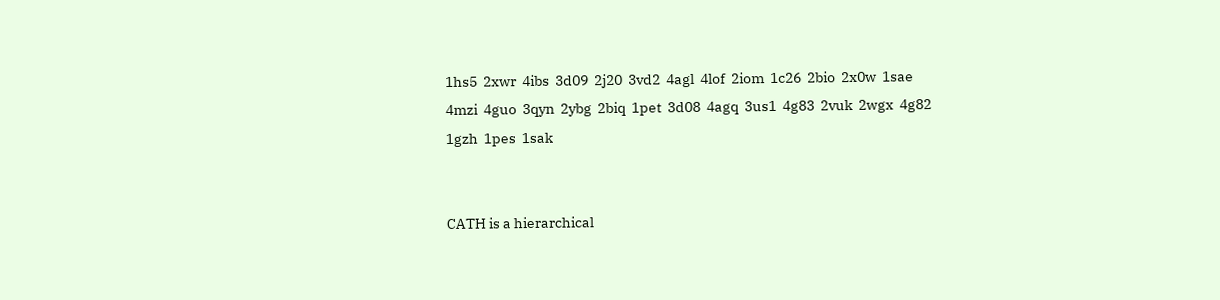1hs5  2xwr  4ibs  3d09  2j20  3vd2  4agl  4lof  2iom  1c26  2bio  2x0w  1sae  4mzi  4guo  3qyn  2ybg  2biq  1pet  3d08  4agq  3us1  4g83  2vuk  2wgx  4g82  1gzh  1pes  1sak


CATH is a hierarchical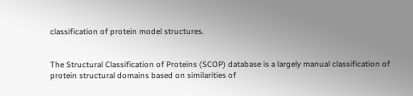classification of protein model structures.


The Structural Classification of Proteins (SCOP) database is a largely manual classification of protein structural domains based on similarities of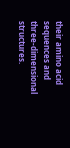their amino acid sequences and three-dimensional structures.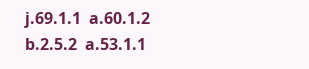j.69.1.1  a.60.1.2  b.2.5.2  a.53.1.1